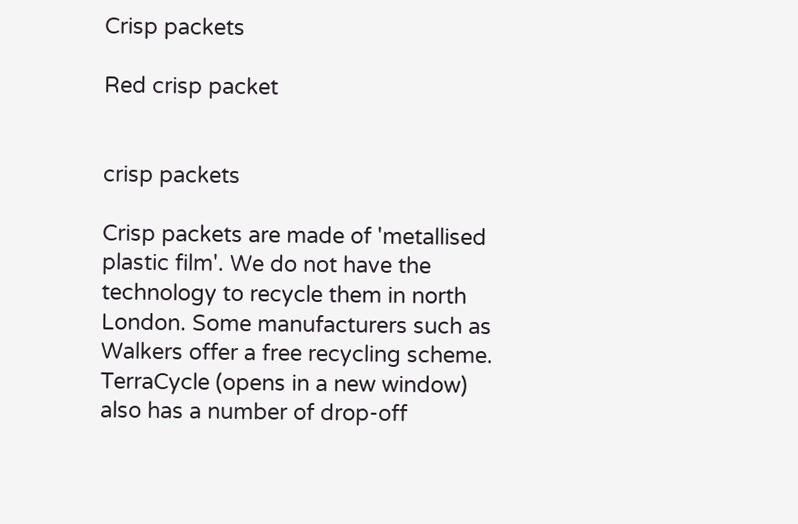Crisp packets

Red crisp packet


crisp packets

Crisp packets are made of 'metallised plastic film'. We do not have the technology to recycle them in north London. Some manufacturers such as Walkers offer a free recycling scheme. TerraCycle (opens in a new window) also has a number of drop-off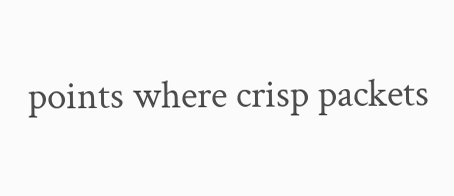points where crisp packets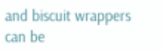and biscuit wrappers can be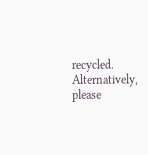recycled. Alternatively, please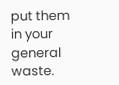put them in your general waste.